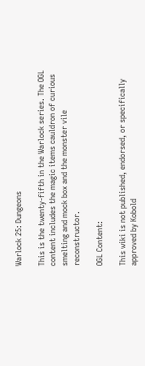Warlock 25: Dungeons

This is the twenty-fifth in the Warlock series. The OGL content includes the magic items cauldron of curious smelting and mock box and the monster vile reconstructor.

OGL Content:

This wiki is not published, endorsed, or specifically approved by Kobold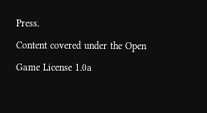Press.
Content covered under the Open Game License 1.0a